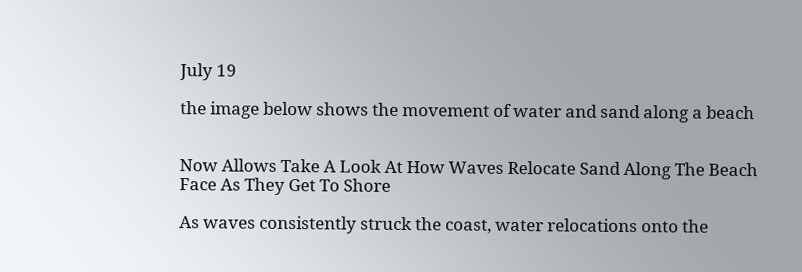July 19

the image below shows the movement of water and sand along a beach


Now Allows Take A Look At How Waves Relocate Sand Along The Beach Face As They Get To Shore

As waves consistently struck the coast, water relocations onto the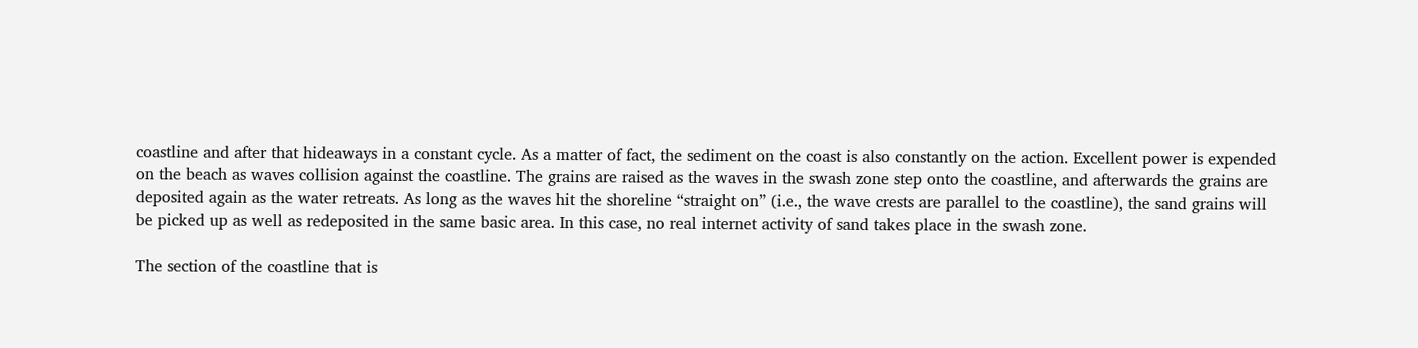coastline and after that hideaways in a constant cycle. As a matter of fact, the sediment on the coast is also constantly on the action. Excellent power is expended on the beach as waves collision against the coastline. The grains are raised as the waves in the swash zone step onto the coastline, and afterwards the grains are deposited again as the water retreats. As long as the waves hit the shoreline “straight on” (i.e., the wave crests are parallel to the coastline), the sand grains will be picked up as well as redeposited in the same basic area. In this case, no real internet activity of sand takes place in the swash zone.

The section of the coastline that is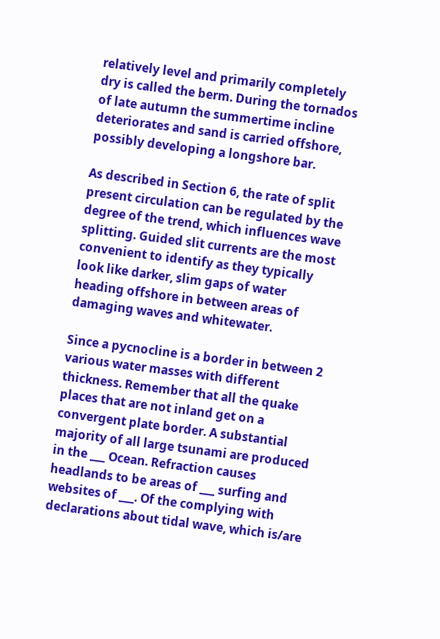relatively level and primarily completely dry is called the berm. During the tornados of late autumn the summertime incline deteriorates and sand is carried offshore, possibly developing a longshore bar.

As described in Section 6, the rate of split present circulation can be regulated by the degree of the trend, which influences wave splitting. Guided slit currents are the most convenient to identify as they typically look like darker, slim gaps of water heading offshore in between areas of damaging waves and whitewater.

Since a pycnocline is a border in between 2 various water masses with different thickness. Remember that all the quake places that are not inland get on a convergent plate border. A substantial majority of all large tsunami are produced in the ___ Ocean. Refraction causes headlands to be areas of ___ surfing and websites of ___. Of the complying with declarations about tidal wave, which is/are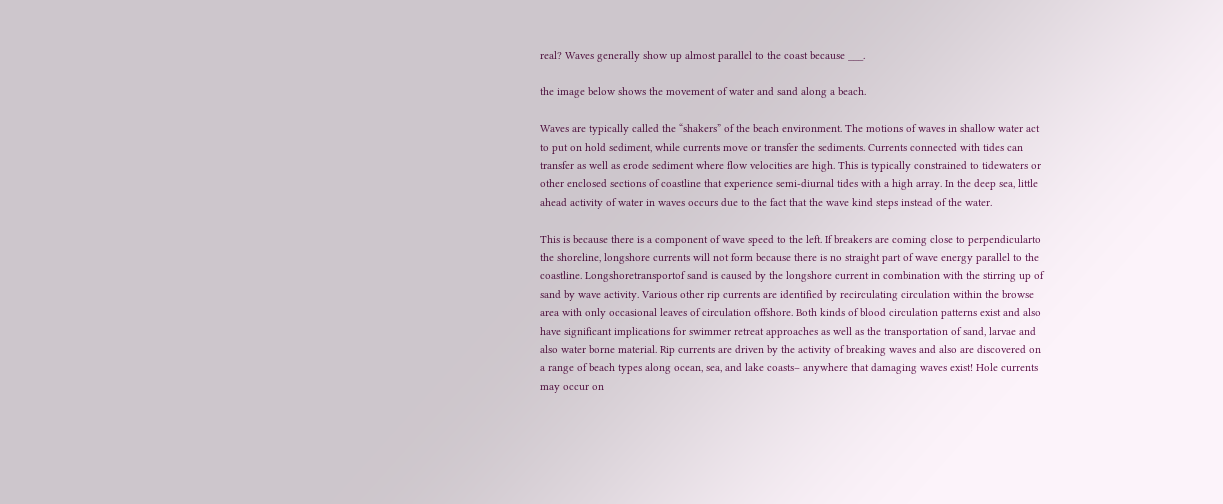real? Waves generally show up almost parallel to the coast because ___.

the image below shows the movement of water and sand along a beach.

Waves are typically called the “shakers” of the beach environment. The motions of waves in shallow water act to put on hold sediment, while currents move or transfer the sediments. Currents connected with tides can transfer as well as erode sediment where flow velocities are high. This is typically constrained to tidewaters or other enclosed sections of coastline that experience semi-diurnal tides with a high array. In the deep sea, little ahead activity of water in waves occurs due to the fact that the wave kind steps instead of the water.

This is because there is a component of wave speed to the left. If breakers are coming close to perpendicularto the shoreline, longshore currents will not form because there is no straight part of wave energy parallel to the coastline. Longshoretransportof sand is caused by the longshore current in combination with the stirring up of sand by wave activity. Various other rip currents are identified by recirculating circulation within the browse area with only occasional leaves of circulation offshore. Both kinds of blood circulation patterns exist and also have significant implications for swimmer retreat approaches as well as the transportation of sand, larvae and also water borne material. Rip currents are driven by the activity of breaking waves and also are discovered on a range of beach types along ocean, sea, and lake coasts– anywhere that damaging waves exist! Hole currents may occur on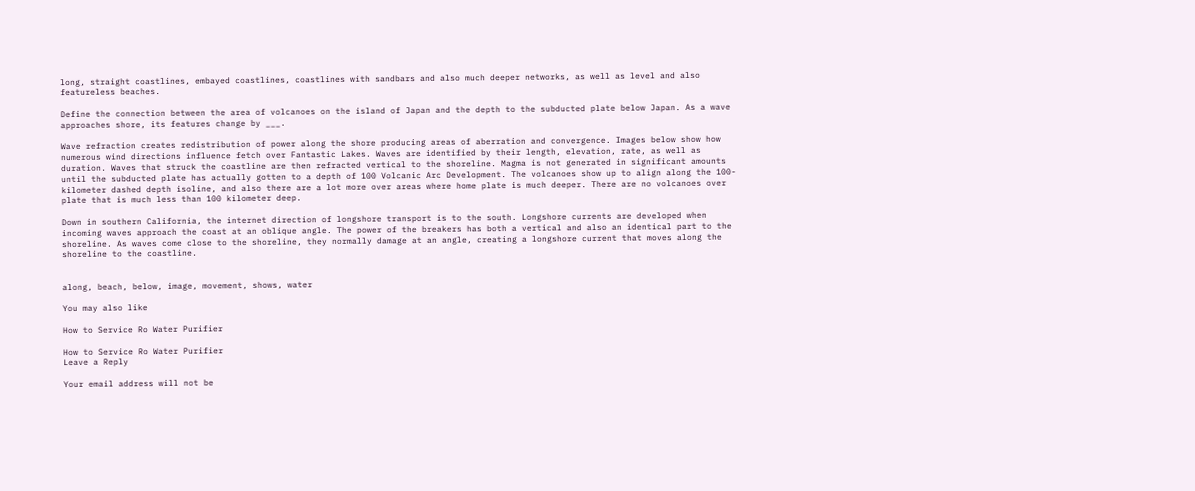long, straight coastlines, embayed coastlines, coastlines with sandbars and also much deeper networks, as well as level and also featureless beaches.

Define the connection between the area of volcanoes on the island of Japan and the depth to the subducted plate below Japan. As a wave approaches shore, its features change by ___.

Wave refraction creates redistribution of power along the shore producing areas of aberration and convergence. Images below show how numerous wind directions influence fetch over Fantastic Lakes. Waves are identified by their length, elevation, rate, as well as duration. Waves that struck the coastline are then refracted vertical to the shoreline. Magma is not generated in significant amounts until the subducted plate has actually gotten to a depth of 100 Volcanic Arc Development. The volcanoes show up to align along the 100-kilometer dashed depth isoline, and also there are a lot more over areas where home plate is much deeper. There are no volcanoes over plate that is much less than 100 kilometer deep.

Down in southern California, the internet direction of longshore transport is to the south. Longshore currents are developed when incoming waves approach the coast at an oblique angle. The power of the breakers has both a vertical and also an identical part to the shoreline. As waves come close to the shoreline, they normally damage at an angle, creating a longshore current that moves along the shoreline to the coastline.


along, beach, below, image, movement, shows, water

You may also like

How to Service Ro Water Purifier

How to Service Ro Water Purifier
Leave a Reply

Your email address will not be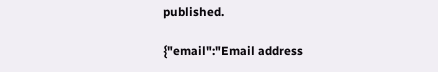published.

{"email":"Email address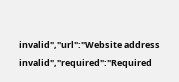invalid","url":"Website address invalid","required":"Required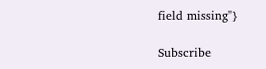field missing"}

Subscribe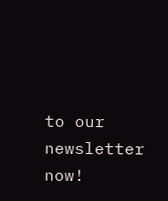to our newsletter now!